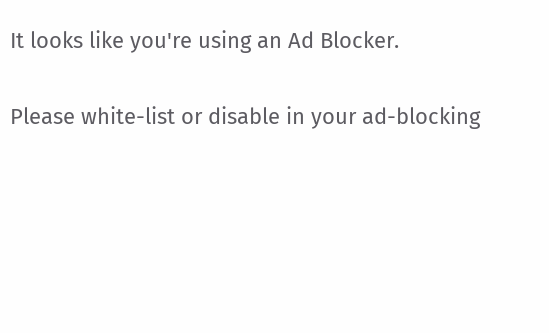It looks like you're using an Ad Blocker.

Please white-list or disable in your ad-blocking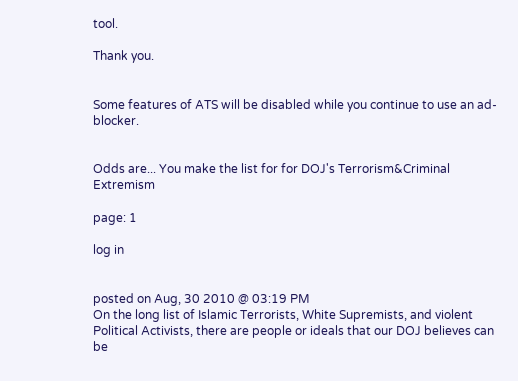tool.

Thank you.


Some features of ATS will be disabled while you continue to use an ad-blocker.


Odds are... You make the list for for DOJ's Terrorism&Criminal Extremism

page: 1

log in


posted on Aug, 30 2010 @ 03:19 PM
On the long list of Islamic Terrorists, White Supremists, and violent Political Activists, there are people or ideals that our DOJ believes can be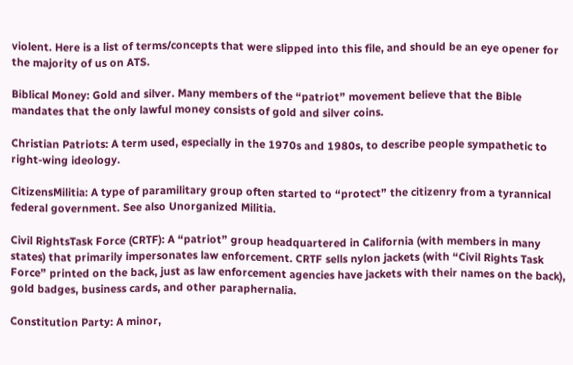violent. Here is a list of terms/concepts that were slipped into this file, and should be an eye opener for the majority of us on ATS.

Biblical Money: Gold and silver. Many members of the “patriot” movement believe that the Bible mandates that the only lawful money consists of gold and silver coins.

Christian Patriots: A term used, especially in the 1970s and 1980s, to describe people sympathetic to right-wing ideology.

CitizensMilitia: A type of paramilitary group often started to “protect” the citizenry from a tyrannical federal government. See also Unorganized Militia.

Civil RightsTask Force (CRTF): A “patriot” group headquartered in California (with members in many states) that primarily impersonates law enforcement. CRTF sells nylon jackets (with “Civil Rights Task Force” printed on the back, just as law enforcement agencies have jackets with their names on the back), gold badges, business cards, and other paraphernalia.

Constitution Party: A minor,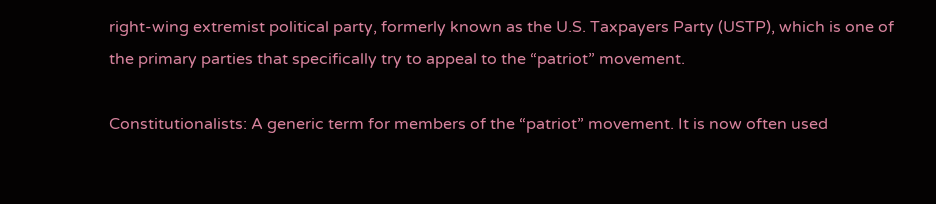right-wing extremist political party, formerly known as the U.S. Taxpayers Party (USTP), which is one of the primary parties that specifically try to appeal to the “patriot” movement.

Constitutionalists: A generic term for members of the “patriot” movement. It is now often used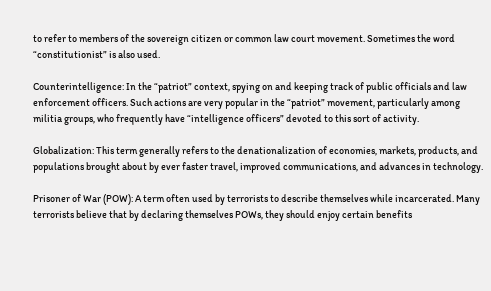to refer to members of the sovereign citizen or common law court movement. Sometimes the word “constitutionist” is also used.

Counterintelligence: In the “patriot” context, spying on and keeping track of public officials and law enforcement officers. Such actions are very popular in the “patriot” movement, particularly among militia groups, who frequently have “intelligence officers” devoted to this sort of activity.

Globalization: This term generally refers to the denationalization of economies, markets, products, and populations brought about by ever faster travel, improved communications, and advances in technology.

Prisoner of War (POW): A term often used by terrorists to describe themselves while incarcerated. Many terrorists believe that by declaring themselves POWs, they should enjoy certain benefits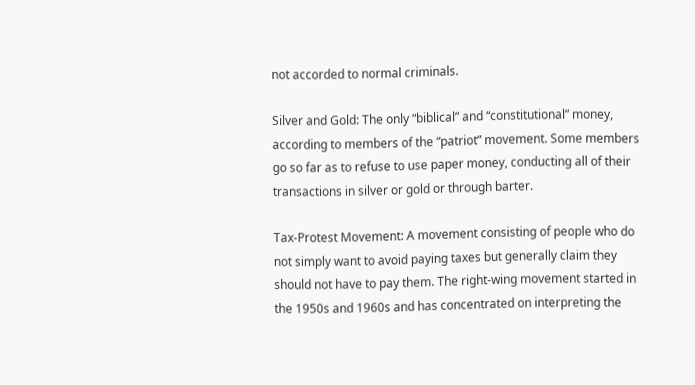not accorded to normal criminals.

Silver and Gold: The only “biblical” and “constitutional” money, according to members of the “patriot” movement. Some members go so far as to refuse to use paper money, conducting all of their transactions in silver or gold or through barter.

Tax-Protest Movement: A movement consisting of people who do not simply want to avoid paying taxes but generally claim they should not have to pay them. The right-wing movement started in the 1950s and 1960s and has concentrated on interpreting the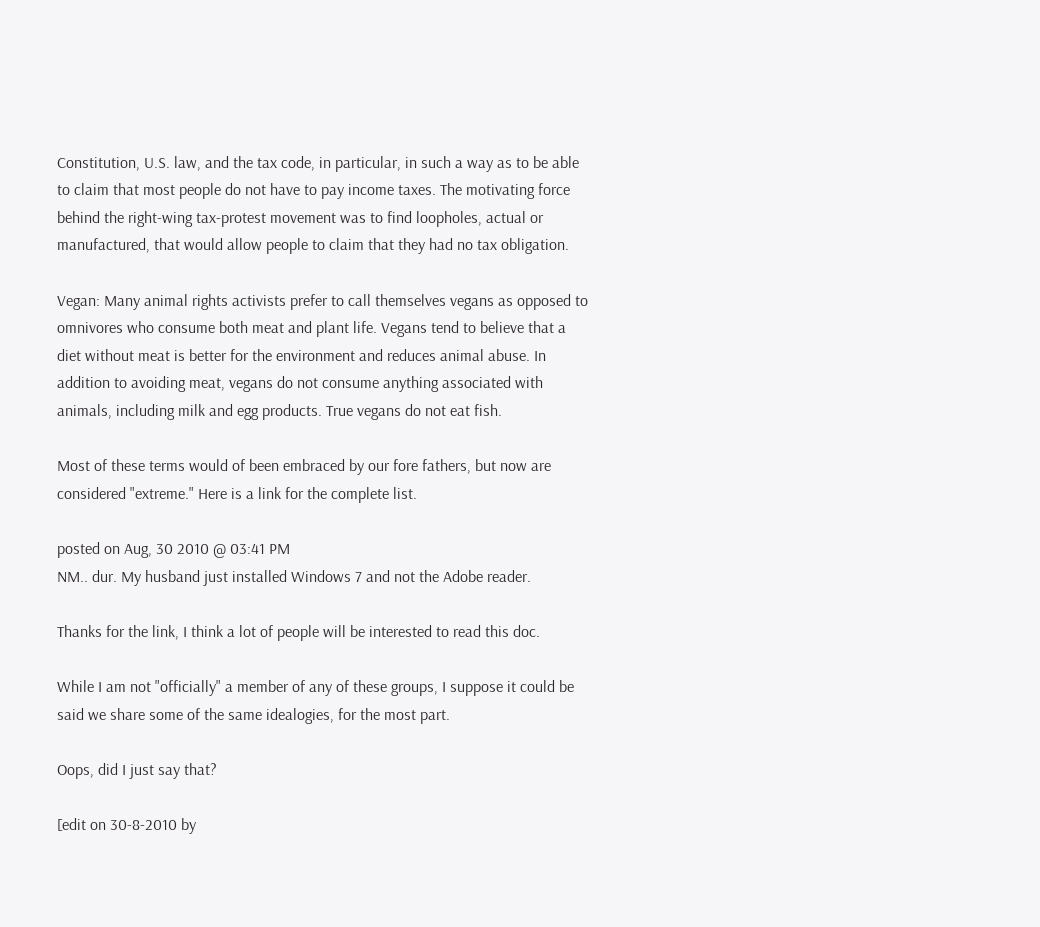Constitution, U.S. law, and the tax code, in particular, in such a way as to be able to claim that most people do not have to pay income taxes. The motivating force behind the right-wing tax-protest movement was to find loopholes, actual or manufactured, that would allow people to claim that they had no tax obligation.

Vegan: Many animal rights activists prefer to call themselves vegans as opposed to omnivores who consume both meat and plant life. Vegans tend to believe that a diet without meat is better for the environment and reduces animal abuse. In addition to avoiding meat, vegans do not consume anything associated with animals, including milk and egg products. True vegans do not eat fish.

Most of these terms would of been embraced by our fore fathers, but now are considered "extreme." Here is a link for the complete list.

posted on Aug, 30 2010 @ 03:41 PM
NM.. dur. My husband just installed Windows 7 and not the Adobe reader.

Thanks for the link, I think a lot of people will be interested to read this doc.

While I am not "officially" a member of any of these groups, I suppose it could be said we share some of the same idealogies, for the most part.

Oops, did I just say that?

[edit on 30-8-2010 by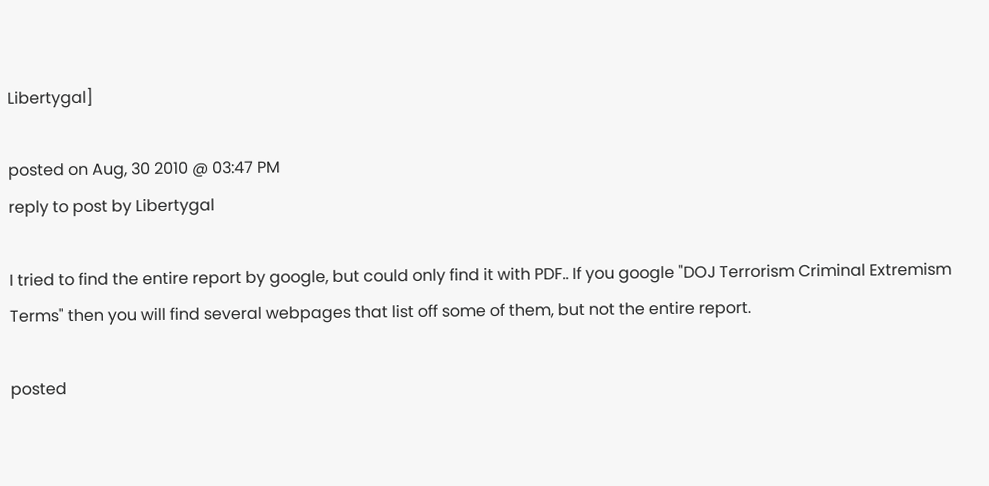Libertygal]

posted on Aug, 30 2010 @ 03:47 PM
reply to post by Libertygal

I tried to find the entire report by google, but could only find it with PDF.. If you google "DOJ Terrorism Criminal Extremism Terms" then you will find several webpages that list off some of them, but not the entire report.

posted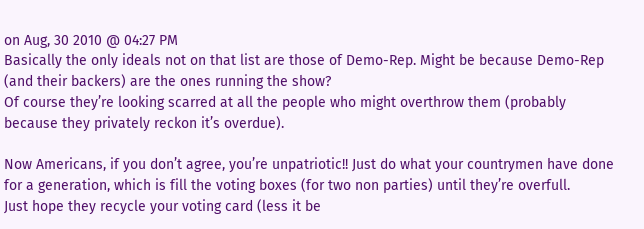on Aug, 30 2010 @ 04:27 PM
Basically the only ideals not on that list are those of Demo-Rep. Might be because Demo-Rep (and their backers) are the ones running the show?
Of course they’re looking scarred at all the people who might overthrow them (probably because they privately reckon it’s overdue).

Now Americans, if you don’t agree, you’re unpatriotic!! Just do what your countrymen have done for a generation, which is fill the voting boxes (for two non parties) until they’re overfull.
Just hope they recycle your voting card (less it be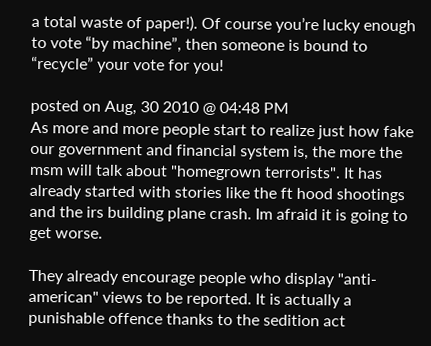a total waste of paper!). Of course you’re lucky enough to vote “by machine”, then someone is bound to “recycle” your vote for you!

posted on Aug, 30 2010 @ 04:48 PM
As more and more people start to realize just how fake our government and financial system is, the more the msm will talk about "homegrown terrorists". It has already started with stories like the ft hood shootings and the irs building plane crash. Im afraid it is going to get worse.

They already encourage people who display "anti-american" views to be reported. It is actually a punishable offence thanks to the sedition act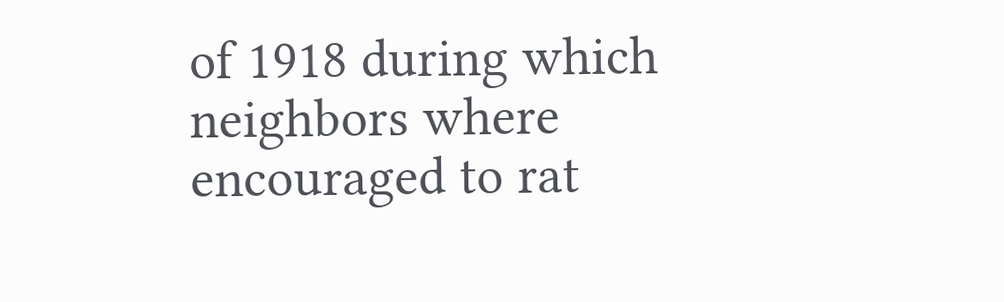of 1918 during which neighbors where encouraged to rat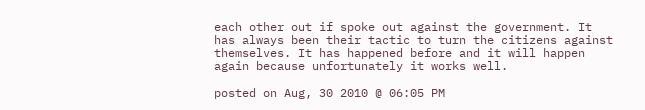each other out if spoke out against the government. It has always been their tactic to turn the citizens against themselves. It has happened before and it will happen again because unfortunately it works well.

posted on Aug, 30 2010 @ 06:05 PM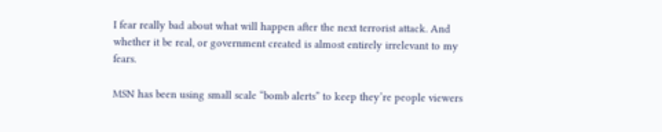I fear really bad about what will happen after the next terrorist attack. And whether it be real, or government created is almost entirely irrelevant to my fears.

MSN has been using small scale “bomb alerts” to keep they’re people viewers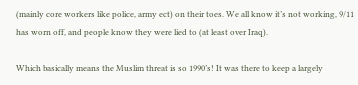(mainly core workers like police, army ect) on their toes. We all know it’s not working, 9/11 has worn off, and people know they were lied to (at least over Iraq).

Which basically means the Muslim threat is so 1990’s! It was there to keep a largely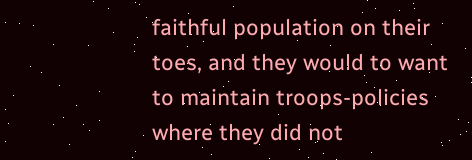faithful population on their toes, and they would to want to maintain troops-policies where they did not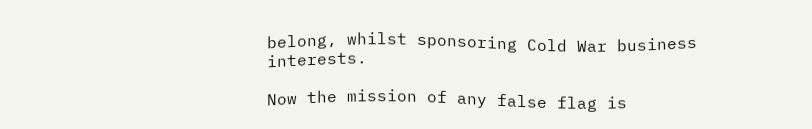belong, whilst sponsoring Cold War business interests.

Now the mission of any false flag is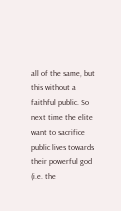all of the same, but this without a faithful public. So next time the elite want to sacrifice public lives towards their powerful god (i.e. the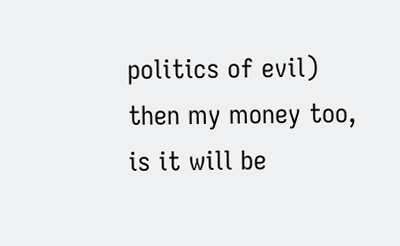politics of evil) then my money too, is it will be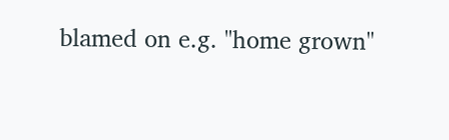blamed on e.g. "home grown"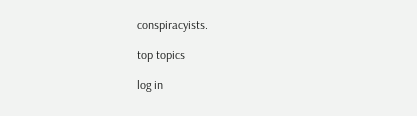conspiracyists.

top topics

log in